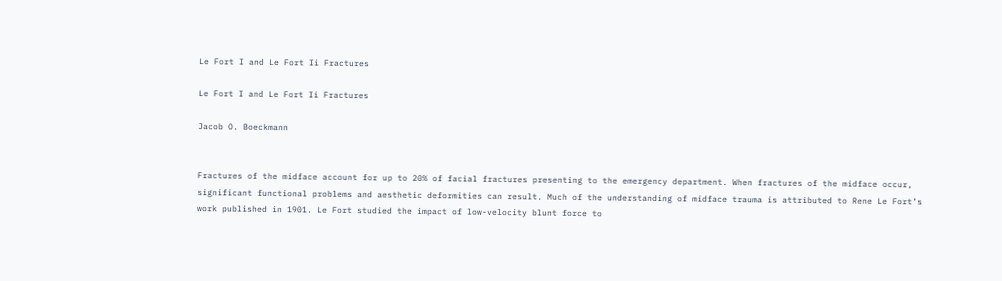Le Fort I and Le Fort Ii Fractures

Le Fort I and Le Fort Ii Fractures

Jacob O. Boeckmann


Fractures of the midface account for up to 20% of facial fractures presenting to the emergency department. When fractures of the midface occur, significant functional problems and aesthetic deformities can result. Much of the understanding of midface trauma is attributed to Rene Le Fort’s work published in 1901. Le Fort studied the impact of low-velocity blunt force to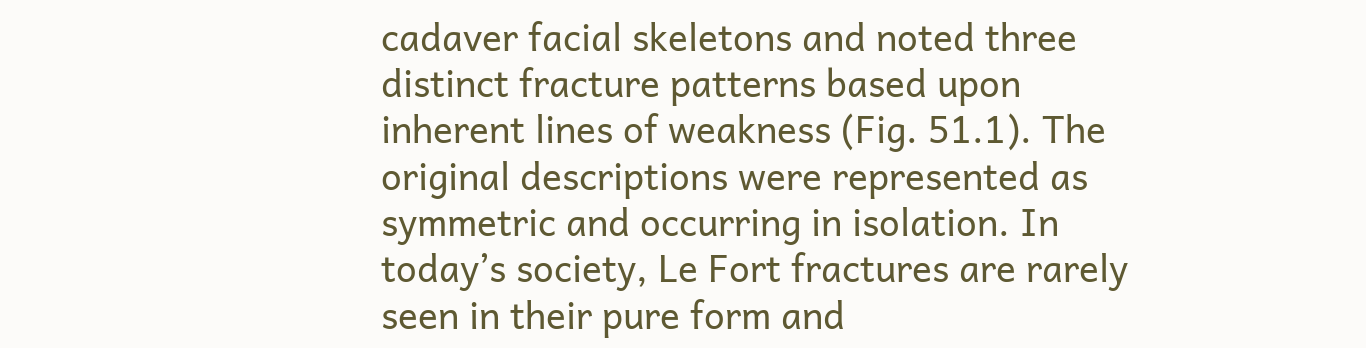cadaver facial skeletons and noted three distinct fracture patterns based upon inherent lines of weakness (Fig. 51.1). The original descriptions were represented as symmetric and occurring in isolation. In today’s society, Le Fort fractures are rarely seen in their pure form and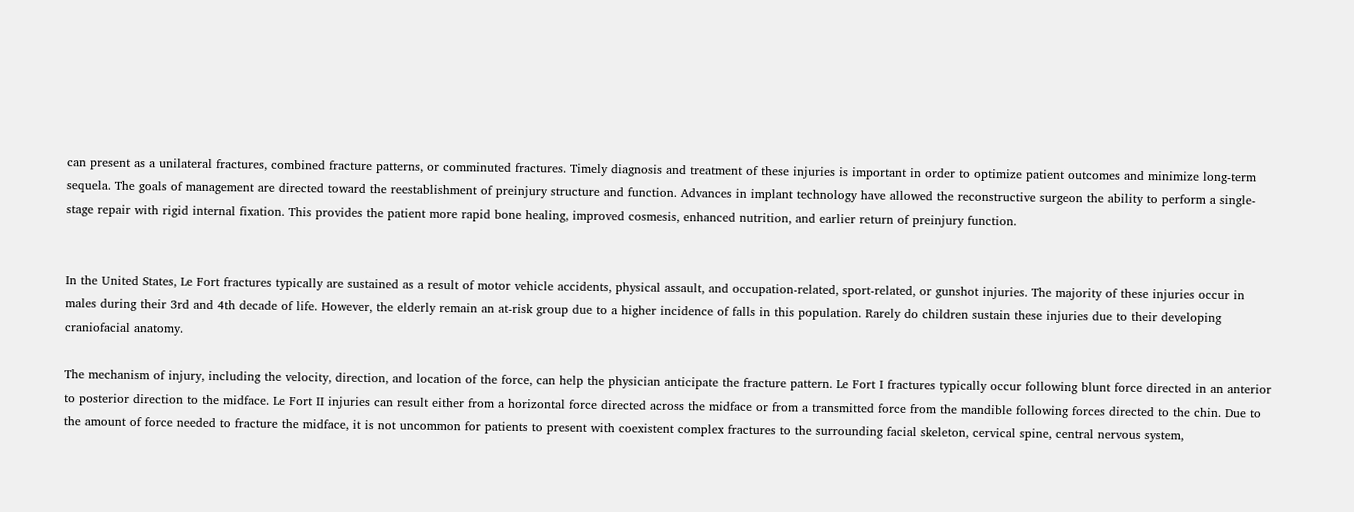can present as a unilateral fractures, combined fracture patterns, or comminuted fractures. Timely diagnosis and treatment of these injuries is important in order to optimize patient outcomes and minimize long-term sequela. The goals of management are directed toward the reestablishment of preinjury structure and function. Advances in implant technology have allowed the reconstructive surgeon the ability to perform a single-stage repair with rigid internal fixation. This provides the patient more rapid bone healing, improved cosmesis, enhanced nutrition, and earlier return of preinjury function.


In the United States, Le Fort fractures typically are sustained as a result of motor vehicle accidents, physical assault, and occupation-related, sport-related, or gunshot injuries. The majority of these injuries occur in males during their 3rd and 4th decade of life. However, the elderly remain an at-risk group due to a higher incidence of falls in this population. Rarely do children sustain these injuries due to their developing craniofacial anatomy.

The mechanism of injury, including the velocity, direction, and location of the force, can help the physician anticipate the fracture pattern. Le Fort I fractures typically occur following blunt force directed in an anterior to posterior direction to the midface. Le Fort II injuries can result either from a horizontal force directed across the midface or from a transmitted force from the mandible following forces directed to the chin. Due to the amount of force needed to fracture the midface, it is not uncommon for patients to present with coexistent complex fractures to the surrounding facial skeleton, cervical spine, central nervous system,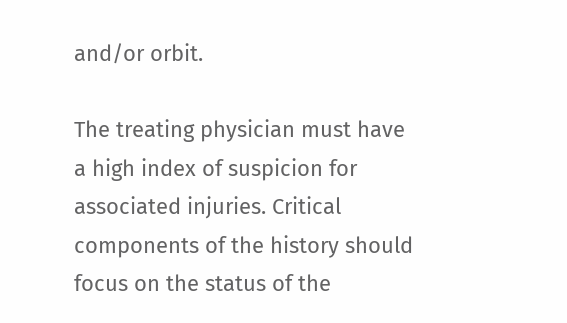and/or orbit.

The treating physician must have a high index of suspicion for associated injuries. Critical components of the history should focus on the status of the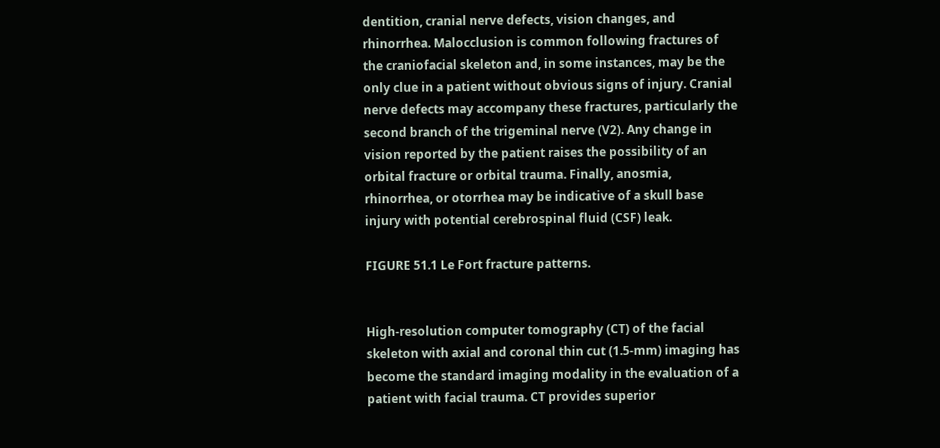dentition, cranial nerve defects, vision changes, and rhinorrhea. Malocclusion is common following fractures of the craniofacial skeleton and, in some instances, may be the only clue in a patient without obvious signs of injury. Cranial nerve defects may accompany these fractures, particularly the second branch of the trigeminal nerve (V2). Any change in vision reported by the patient raises the possibility of an orbital fracture or orbital trauma. Finally, anosmia, rhinorrhea, or otorrhea may be indicative of a skull base injury with potential cerebrospinal fluid (CSF) leak.

FIGURE 51.1 Le Fort fracture patterns.


High-resolution computer tomography (CT) of the facial skeleton with axial and coronal thin cut (1.5-mm) imaging has become the standard imaging modality in the evaluation of a patient with facial trauma. CT provides superior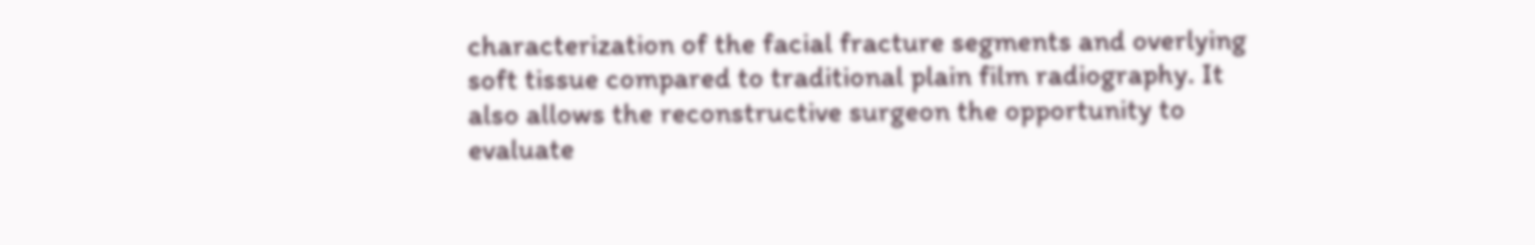characterization of the facial fracture segments and overlying soft tissue compared to traditional plain film radiography. It also allows the reconstructive surgeon the opportunity to evaluate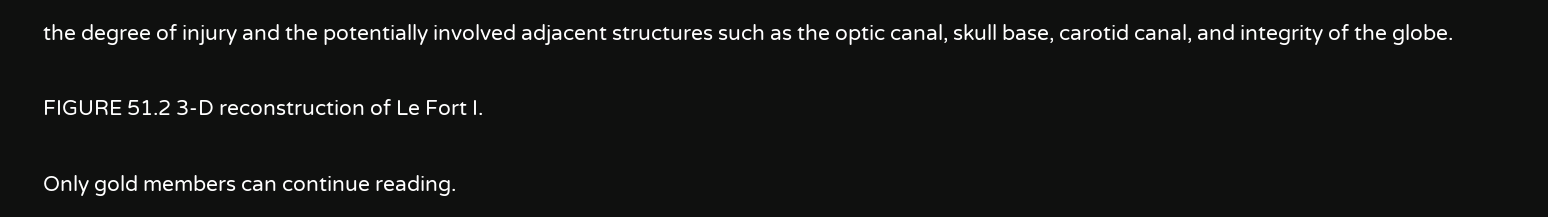the degree of injury and the potentially involved adjacent structures such as the optic canal, skull base, carotid canal, and integrity of the globe.

FIGURE 51.2 3-D reconstruction of Le Fort I.

Only gold members can continue reading.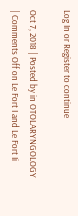Log In or Register to continue

Oct 7, 2018 | Posted by in OTOLARYNGOLOGY | Comments Off on Le Fort I and Le Fort Ii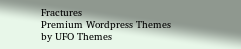Fractures
Premium Wordpress Themes by UFO Themes